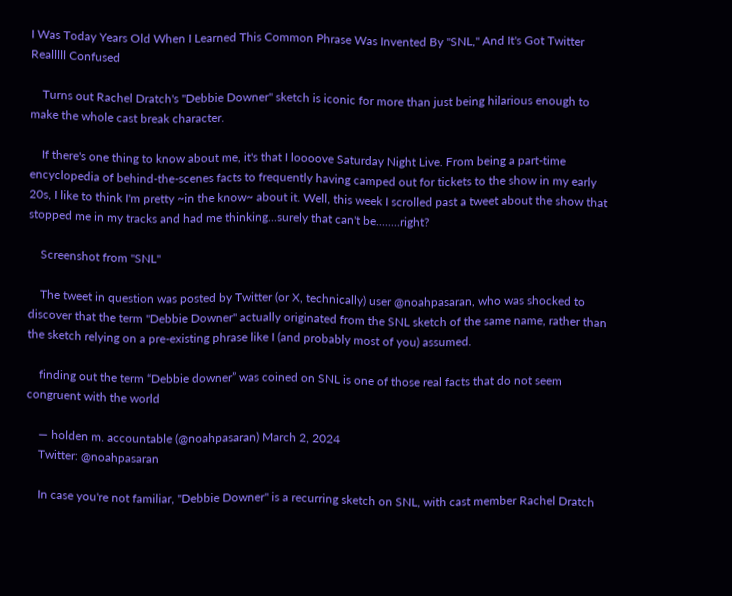I Was Today Years Old When I Learned This Common Phrase Was Invented By "SNL," And It's Got Twitter Realllll Confused

    Turns out Rachel Dratch's "Debbie Downer" sketch is iconic for more than just being hilarious enough to make the whole cast break character.

    If there's one thing to know about me, it's that I loooove Saturday Night Live. From being a part-time encyclopedia of behind-the-scenes facts to frequently having camped out for tickets to the show in my early 20s, I like to think I'm pretty ~in the know~ about it. Well, this week I scrolled past a tweet about the show that stopped me in my tracks and had me thinking...surely that can't be........right?

    Screenshot from "SNL"

    The tweet in question was posted by Twitter (or X, technically) user @noahpasaran, who was shocked to discover that the term "Debbie Downer" actually originated from the SNL sketch of the same name, rather than the sketch relying on a pre-existing phrase like I (and probably most of you) assumed.

    finding out the term “Debbie downer” was coined on SNL is one of those real facts that do not seem congruent with the world

    — holden m. accountable (@noahpasaran) March 2, 2024
    Twitter: @noahpasaran

    In case you're not familiar, "Debbie Downer" is a recurring sketch on SNL, with cast member Rachel Dratch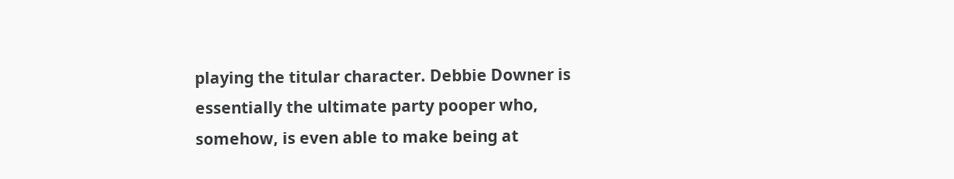playing the titular character. Debbie Downer is essentially the ultimate party pooper who, somehow, is even able to make being at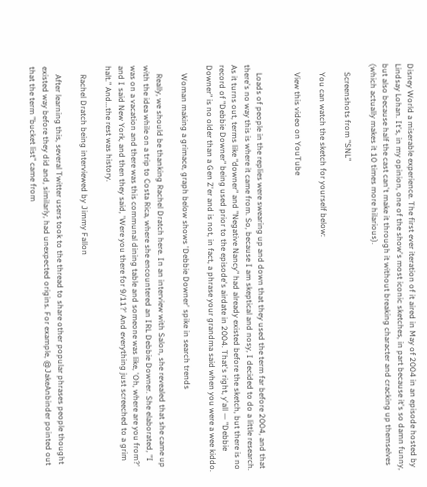Disney World a miserable experience. The first ever iteration of it aired in May of 2004 in an episode hosted by Lindsay Lohan. It's, in my opinion, one of the show's most iconic sketches, in part because it's so damn funny, but also because half the cast can't make it through it without breaking character and cracking up themselves (which actually makes it 10 times more hilarious).

    Screenshots from "SNL"

    You can watch the sketch for yourself below:

    View this video on YouTube


    Loads of people in the replies were swearing up and down that they used the term far before 2004, and that there's no way this is where it came from. So, because I am skeptical and nosy, I decided to do a little research. As it turns out, terms like "downer" and "Negative Nancy" had already existed before the sketch, but there is no record of "Debbie Downer" being used prior to the episode's airdate in 2004. That's right, y'all — "Debbie Downer" is no older than a Gen Z'er and is not, in fact, a phrase your grandma said when you were a wee kiddo.

    Woman making a grimace, graph below shows 'Debbie Downer' spike in search trends

    Really, we should be thanking Rachel Dratch here. In an interview with Salon, she revealed that she came up with the idea while on a trip to Costa Rica, where she encountered an IRL Debbie Downer. She elaborated, "I was on a vacation and there was this communal dining table and someone was like, 'Oh, where are you from?' and I said New York, and then they said, 'Were you there for 9/11?' And everything just screeched to a grim halt." And...the rest was history.

    Rachel Dratch being interviewed by Jimmy Fallon

    After learning this, several Twitter users took to the thread to share other popular phrases people thought existed way before they did and, similarly, had unexpected origins. For example, @JakeAnbinder pointed out that the term "bucket list" came from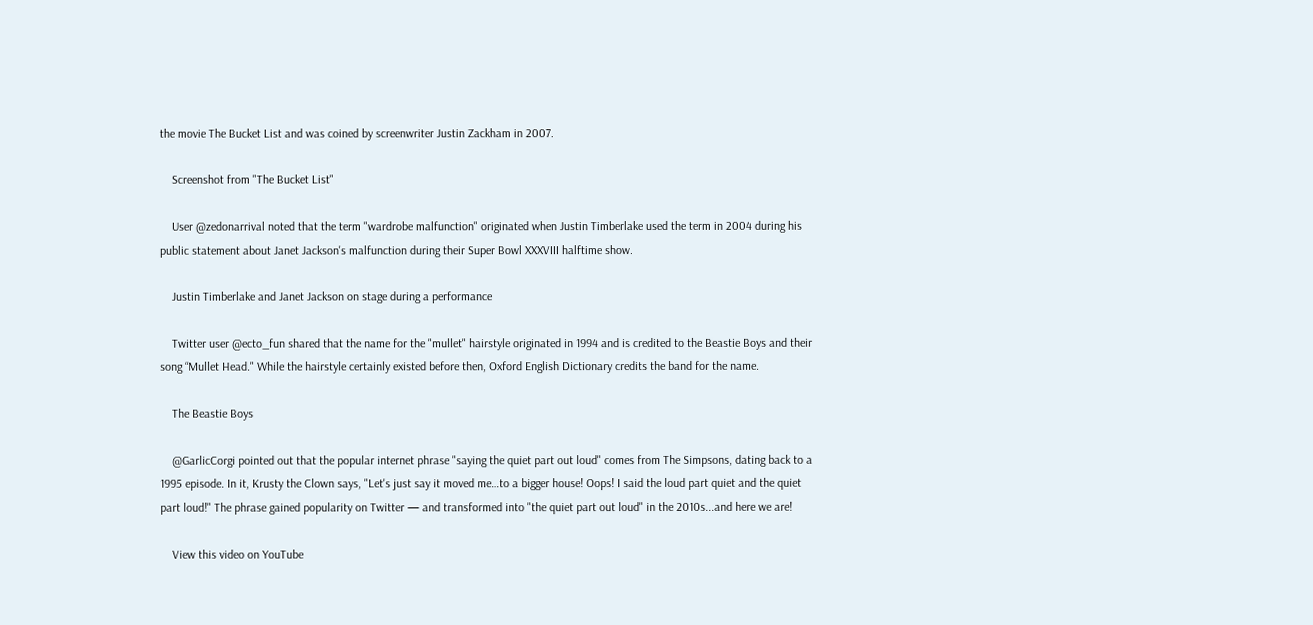the movie The Bucket List and was coined by screenwriter Justin Zackham in 2007.

    Screenshot from "The Bucket List"

    User @zedonarrival noted that the term "wardrobe malfunction" originated when Justin Timberlake used the term in 2004 during his public statement about Janet Jackson's malfunction during their Super Bowl XXXVIII halftime show.

    Justin Timberlake and Janet Jackson on stage during a performance

    Twitter user @ecto_fun shared that the name for the "mullet" hairstyle originated in 1994 and is credited to the Beastie Boys and their song “Mullet Head." While the hairstyle certainly existed before then, Oxford English Dictionary credits the band for the name.

    The Beastie Boys

    @GarlicCorgi pointed out that the popular internet phrase "saying the quiet part out loud" comes from The Simpsons, dating back to a 1995 episode. In it, Krusty the Clown says, "Let's just say it moved me…to a bigger house! Oops! I said the loud part quiet and the quiet part loud!" The phrase gained popularity on Twitter — and transformed into "the quiet part out loud" in the 2010s...and here we are!

    View this video on YouTube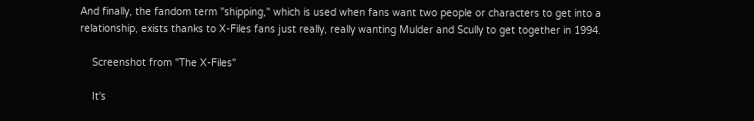And finally, the fandom term "shipping," which is used when fans want two people or characters to get into a relationship, exists thanks to X-Files fans just really, really wanting Mulder and Scully to get together in 1994.

    Screenshot from "The X-Files"

    It's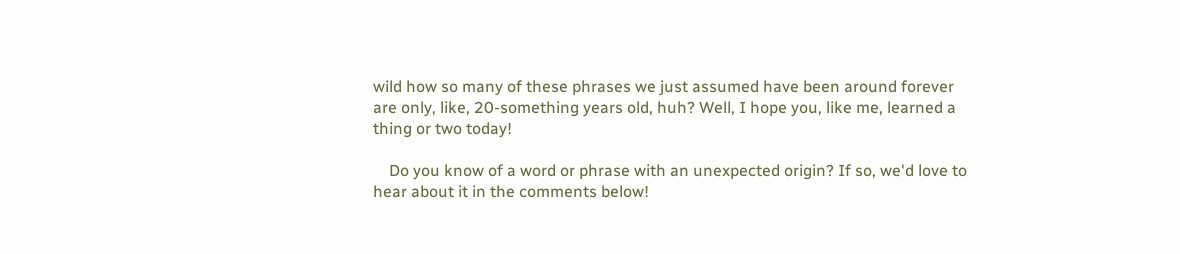wild how so many of these phrases we just assumed have been around forever are only, like, 20-something years old, huh? Well, I hope you, like me, learned a thing or two today!

    Do you know of a word or phrase with an unexpected origin? If so, we'd love to hear about it in the comments below!